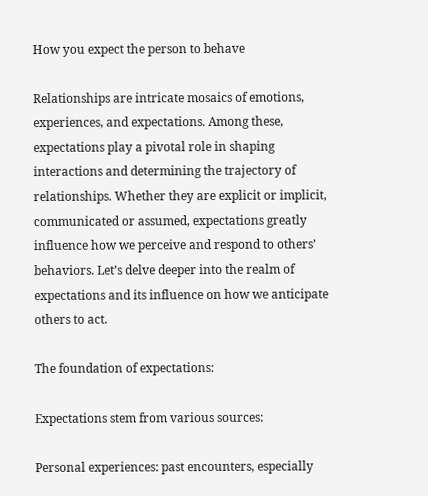How you expect the person to behave

Relationships are intricate mosaics of emotions, experiences, and expectations. Among these, expectations play a pivotal role in shaping interactions and determining the trajectory of relationships. Whether they are explicit or implicit, communicated or assumed, expectations greatly influence how we perceive and respond to others’ behaviors. Let’s delve deeper into the realm of expectations and its influence on how we anticipate others to act.

The foundation of expectations:

Expectations stem from various sources:

Personal experiences: past encounters, especially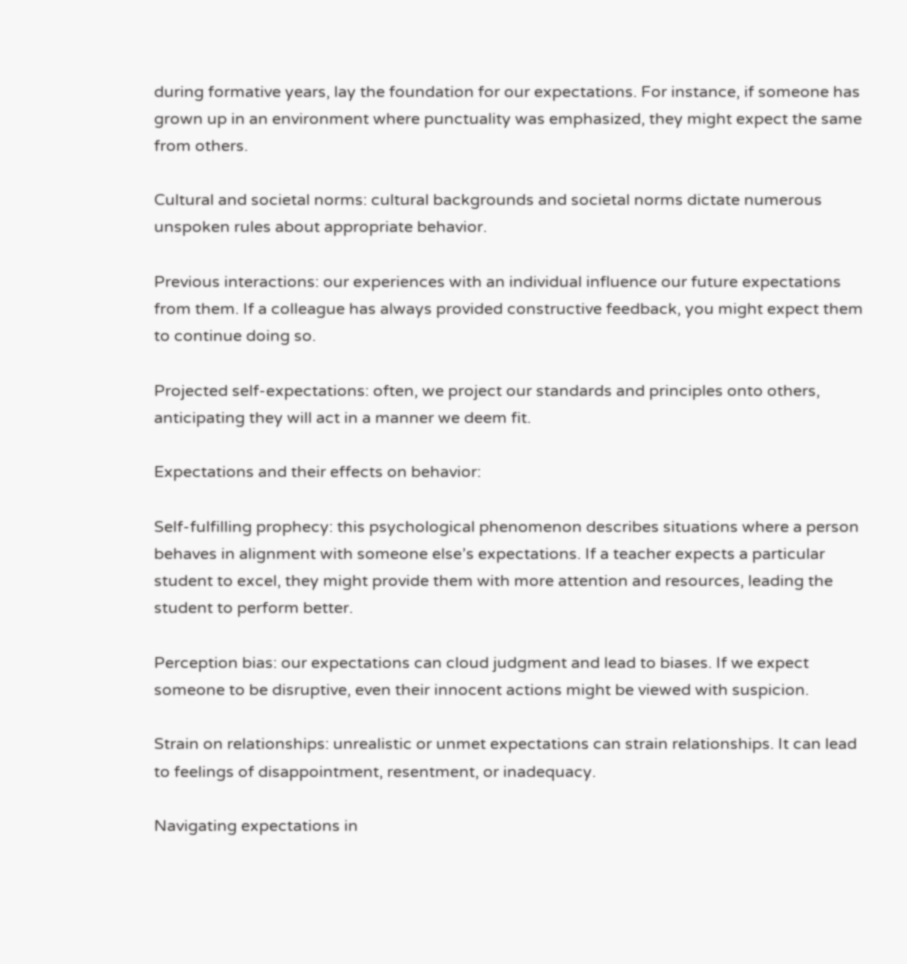during formative years, lay the foundation for our expectations. For instance, if someone has grown up in an environment where punctuality was emphasized, they might expect the same from others.

Cultural and societal norms: cultural backgrounds and societal norms dictate numerous unspoken rules about appropriate behavior.

Previous interactions: our experiences with an individual influence our future expectations from them. If a colleague has always provided constructive feedback, you might expect them to continue doing so.

Projected self-expectations: often, we project our standards and principles onto others, anticipating they will act in a manner we deem fit.

Expectations and their effects on behavior:

Self-fulfilling prophecy: this psychological phenomenon describes situations where a person behaves in alignment with someone else’s expectations. If a teacher expects a particular student to excel, they might provide them with more attention and resources, leading the student to perform better.

Perception bias: our expectations can cloud judgment and lead to biases. If we expect someone to be disruptive, even their innocent actions might be viewed with suspicion.

Strain on relationships: unrealistic or unmet expectations can strain relationships. It can lead to feelings of disappointment, resentment, or inadequacy.

Navigating expectations in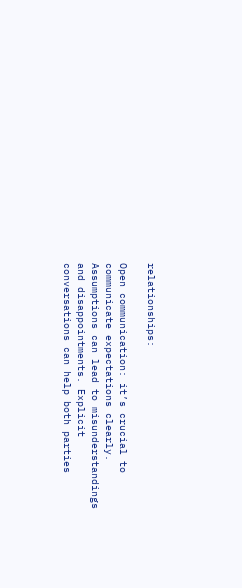relationships:

Open communication: it’s crucial to communicate expectations clearly. Assumptions can lead to misunderstandings and disappointments. Explicit conversations can help both parties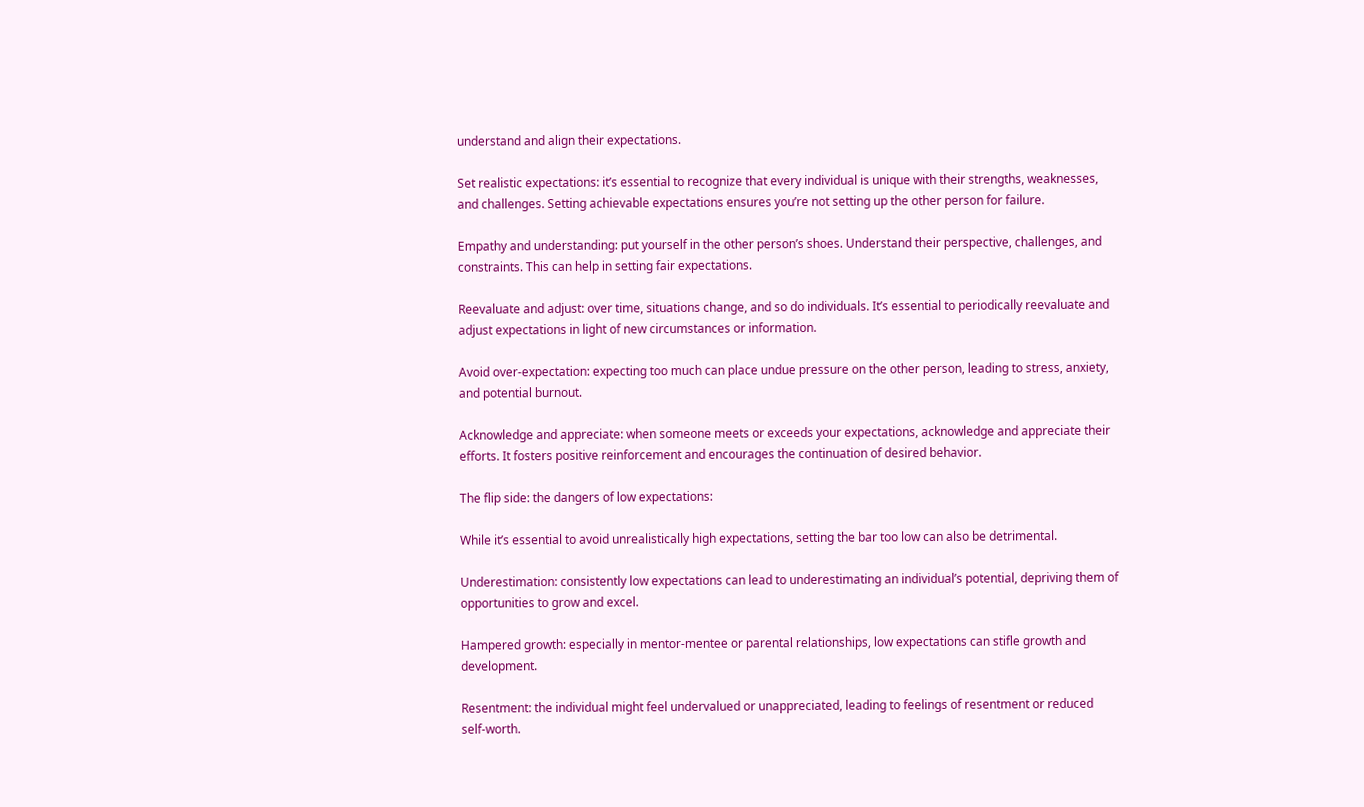understand and align their expectations.

Set realistic expectations: it’s essential to recognize that every individual is unique with their strengths, weaknesses, and challenges. Setting achievable expectations ensures you’re not setting up the other person for failure.

Empathy and understanding: put yourself in the other person’s shoes. Understand their perspective, challenges, and constraints. This can help in setting fair expectations.

Reevaluate and adjust: over time, situations change, and so do individuals. It’s essential to periodically reevaluate and adjust expectations in light of new circumstances or information.

Avoid over-expectation: expecting too much can place undue pressure on the other person, leading to stress, anxiety, and potential burnout.

Acknowledge and appreciate: when someone meets or exceeds your expectations, acknowledge and appreciate their efforts. It fosters positive reinforcement and encourages the continuation of desired behavior.

The flip side: the dangers of low expectations:

While it’s essential to avoid unrealistically high expectations, setting the bar too low can also be detrimental.

Underestimation: consistently low expectations can lead to underestimating an individual’s potential, depriving them of opportunities to grow and excel.

Hampered growth: especially in mentor-mentee or parental relationships, low expectations can stifle growth and development.

Resentment: the individual might feel undervalued or unappreciated, leading to feelings of resentment or reduced self-worth.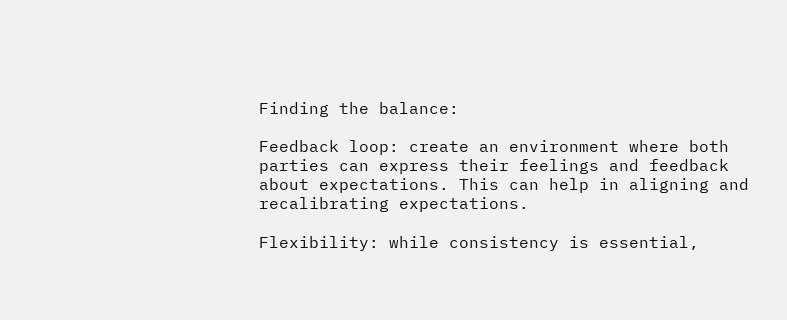Finding the balance:

Feedback loop: create an environment where both parties can express their feelings and feedback about expectations. This can help in aligning and recalibrating expectations.

Flexibility: while consistency is essential,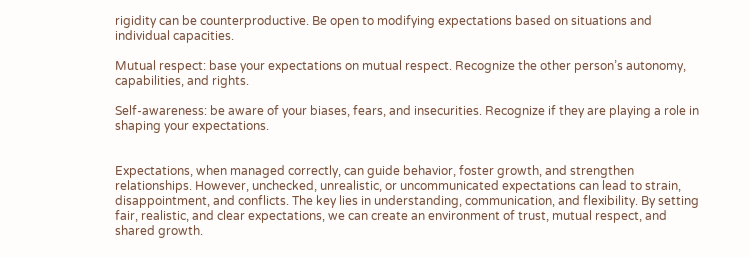rigidity can be counterproductive. Be open to modifying expectations based on situations and individual capacities.

Mutual respect: base your expectations on mutual respect. Recognize the other person’s autonomy, capabilities, and rights.

Self-awareness: be aware of your biases, fears, and insecurities. Recognize if they are playing a role in shaping your expectations.


Expectations, when managed correctly, can guide behavior, foster growth, and strengthen relationships. However, unchecked, unrealistic, or uncommunicated expectations can lead to strain, disappointment, and conflicts. The key lies in understanding, communication, and flexibility. By setting fair, realistic, and clear expectations, we can create an environment of trust, mutual respect, and shared growth.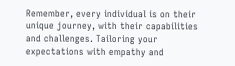Remember, every individual is on their unique journey, with their capabilities and challenges. Tailoring your expectations with empathy and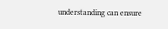understanding can ensure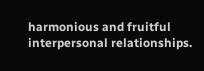harmonious and fruitful interpersonal relationships.